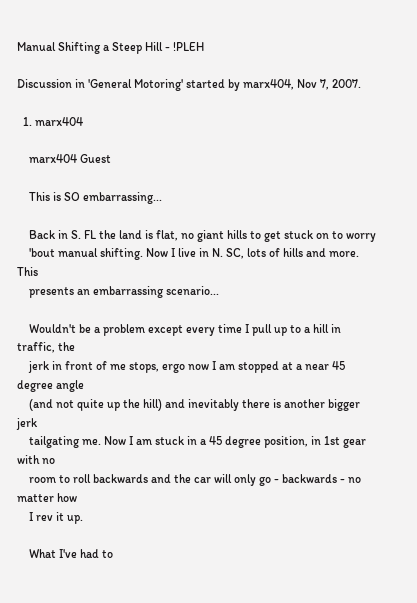Manual Shifting a Steep Hill - !PLEH

Discussion in 'General Motoring' started by marx404, Nov 7, 2007.

  1. marx404

    marx404 Guest

    This is SO embarrassing...

    Back in S. FL the land is flat, no giant hills to get stuck on to worry
    'bout manual shifting. Now I live in N. SC, lots of hills and more. This
    presents an embarrassing scenario...

    Wouldn't be a problem except every time I pull up to a hill in traffic, the
    jerk in front of me stops, ergo now I am stopped at a near 45 degree angle
    (and not quite up the hill) and inevitably there is another bigger jerk
    tailgating me. Now I am stuck in a 45 degree position, in 1st gear with no
    room to roll backwards and the car will only go - backwards - no matter how
    I rev it up.

    What I've had to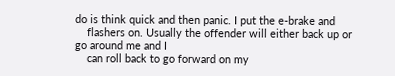do is think quick and then panic. I put the e-brake and
    flashers on. Usually the offender will either back up or go around me and I
    can roll back to go forward on my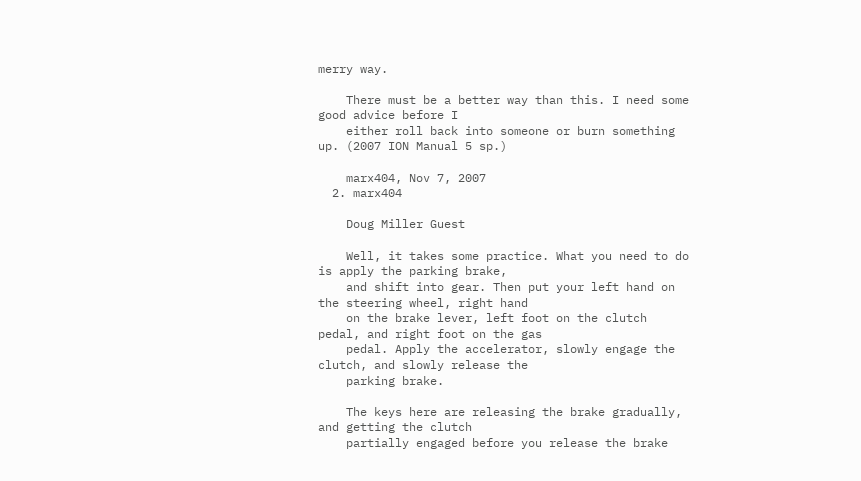merry way.

    There must be a better way than this. I need some good advice before I
    either roll back into someone or burn something up. (2007 ION Manual 5 sp.)

    marx404, Nov 7, 2007
  2. marx404

    Doug Miller Guest

    Well, it takes some practice. What you need to do is apply the parking brake,
    and shift into gear. Then put your left hand on the steering wheel, right hand
    on the brake lever, left foot on the clutch pedal, and right foot on the gas
    pedal. Apply the accelerator, slowly engage the clutch, and slowly release the
    parking brake.

    The keys here are releasing the brake gradually, and getting the clutch
    partially engaged before you release the brake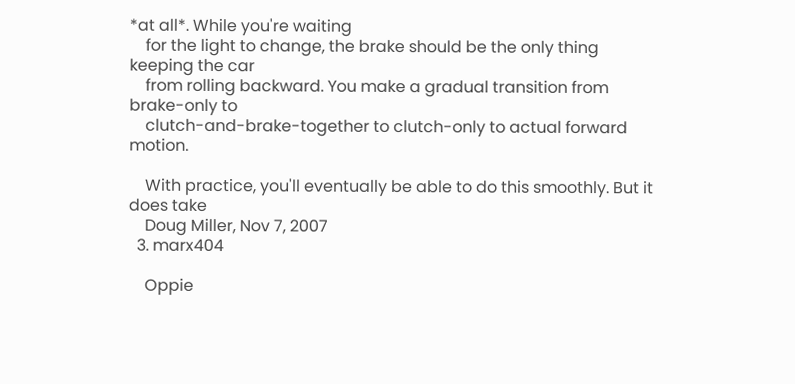*at all*. While you're waiting
    for the light to change, the brake should be the only thing keeping the car
    from rolling backward. You make a gradual transition from brake-only to
    clutch-and-brake-together to clutch-only to actual forward motion.

    With practice, you'll eventually be able to do this smoothly. But it does take
    Doug Miller, Nov 7, 2007
  3. marx404

    Oppie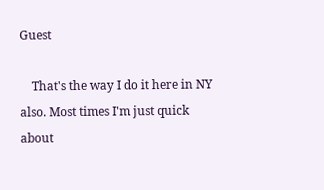Guest

    That's the way I do it here in NY also. Most times I'm just quick about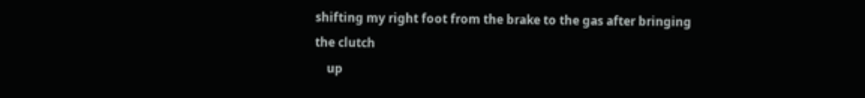shifting my right foot from the brake to the gas after bringing the clutch
    up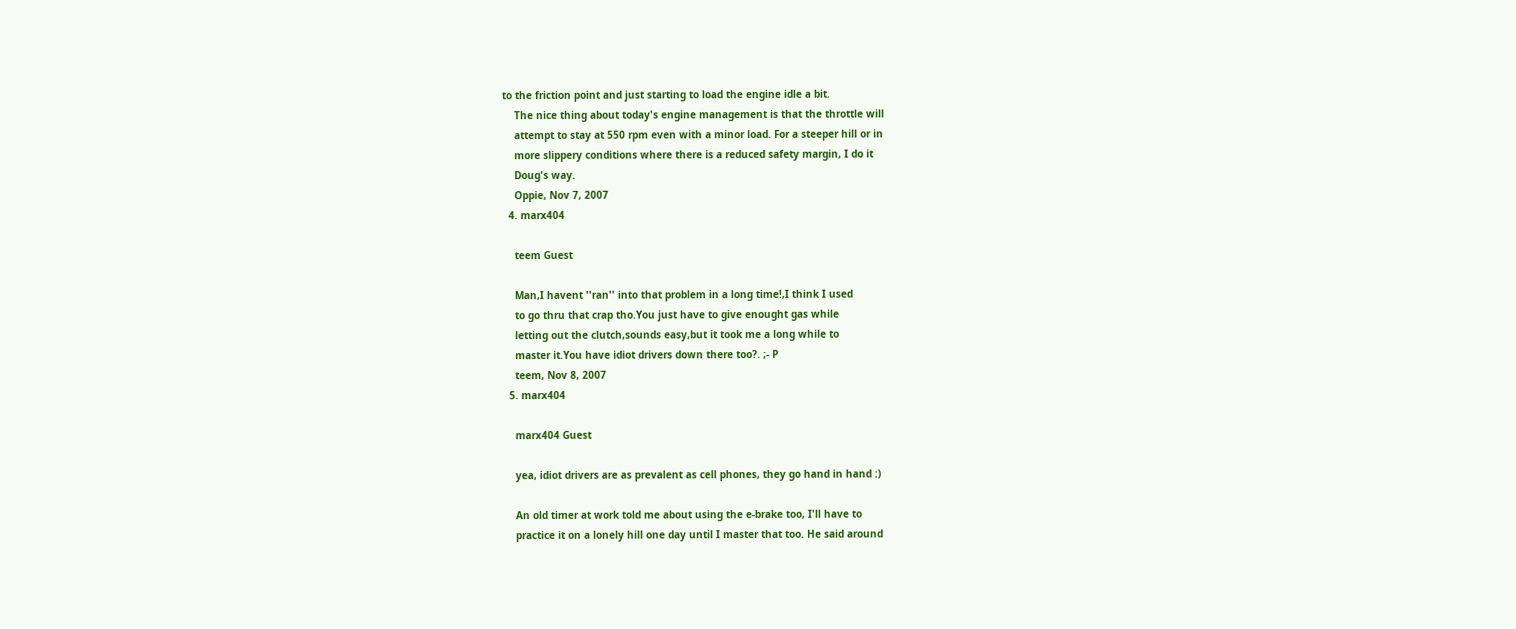to the friction point and just starting to load the engine idle a bit.
    The nice thing about today's engine management is that the throttle will
    attempt to stay at 550 rpm even with a minor load. For a steeper hill or in
    more slippery conditions where there is a reduced safety margin, I do it
    Doug's way.
    Oppie, Nov 7, 2007
  4. marx404

    teem Guest

    Man,I havent ''ran'' into that problem in a long time!,I think I used
    to go thru that crap tho.You just have to give enought gas while
    letting out the clutch,sounds easy,but it took me a long while to
    master it.You have idiot drivers down there too?. ;- P
    teem, Nov 8, 2007
  5. marx404

    marx404 Guest

    yea, idiot drivers are as prevalent as cell phones, they go hand in hand :)

    An old timer at work told me about using the e-brake too, I'll have to
    practice it on a lonely hill one day until I master that too. He said around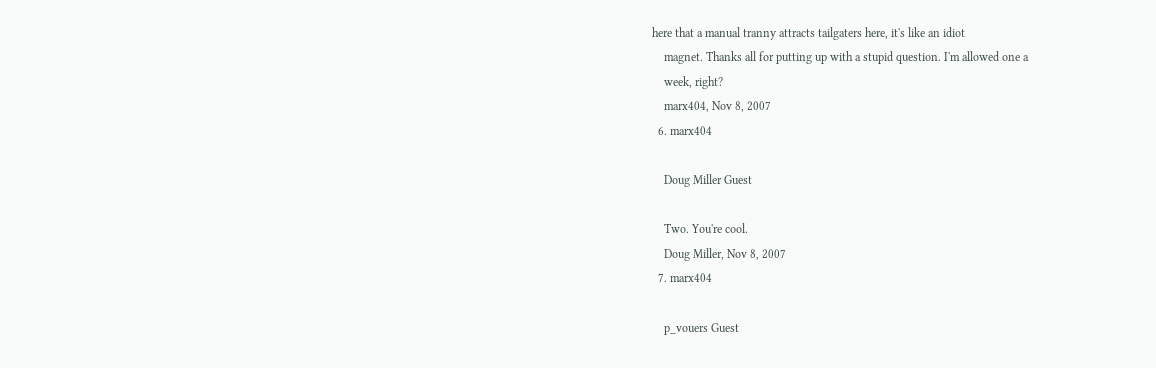here that a manual tranny attracts tailgaters here, it's like an idiot
    magnet. Thanks all for putting up with a stupid question. I'm allowed one a
    week, right?
    marx404, Nov 8, 2007
  6. marx404

    Doug Miller Guest

    Two. You're cool.
    Doug Miller, Nov 8, 2007
  7. marx404

    p_vouers Guest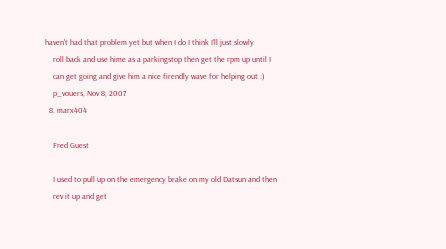haven't had that problem yet but when I do I think I'll just slowly
    roll back and use hime as a parkingstop then get the rpm up until I
    can get going and give him a nice firendly wave for helping out :)
    p_vouers, Nov 8, 2007
  8. marx404

    Fred Guest

    I used to pull up on the emergency brake on my old Datsun and then
    rev it up and get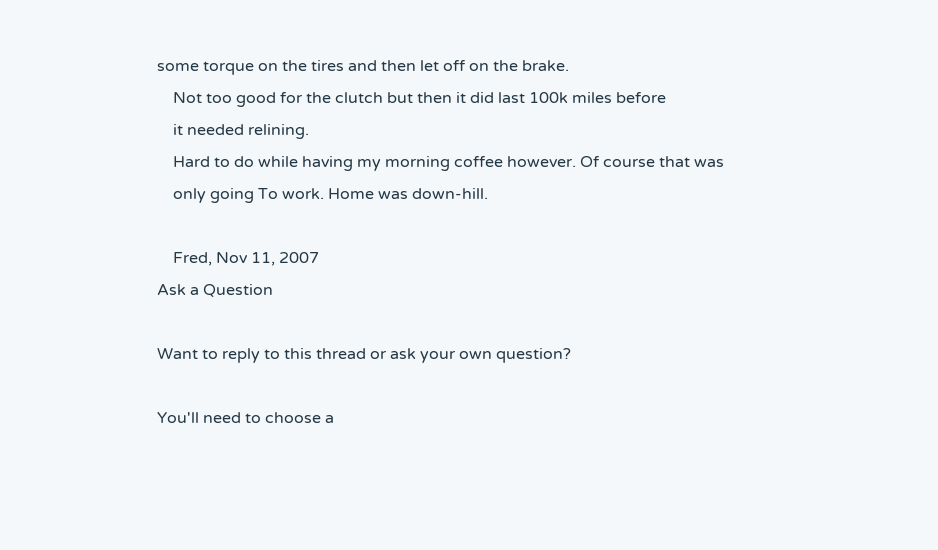some torque on the tires and then let off on the brake.
    Not too good for the clutch but then it did last 100k miles before
    it needed relining.
    Hard to do while having my morning coffee however. Of course that was
    only going To work. Home was down-hill.

    Fred, Nov 11, 2007
Ask a Question

Want to reply to this thread or ask your own question?

You'll need to choose a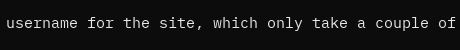username for the site, which only take a couple of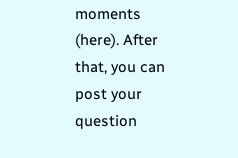moments (here). After that, you can post your question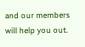and our members will help you out.